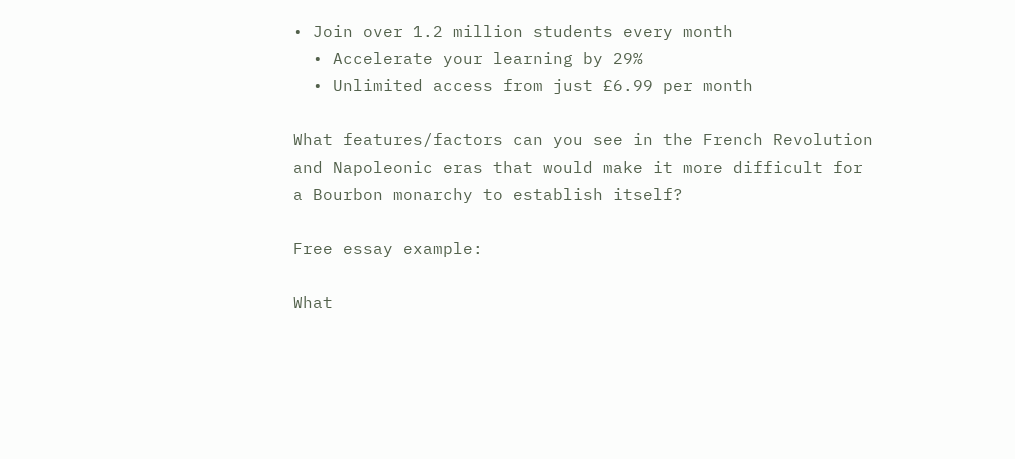• Join over 1.2 million students every month
  • Accelerate your learning by 29%
  • Unlimited access from just £6.99 per month

What features/factors can you see in the French Revolution and Napoleonic eras that would make it more difficult for a Bourbon monarchy to establish itself?

Free essay example:

What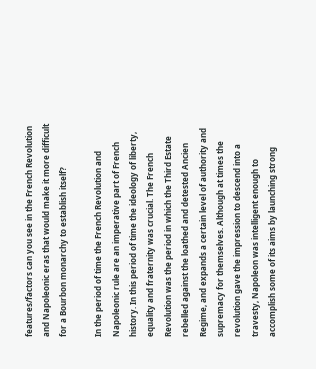features/factors can you see in the French Revolution and Napoleonic eras that would make it more difficult for a Bourbon monarchy to establish itself?

In the period of time the French Revolution and Napoleonic rule are an imperative part of French history. In this period of time the ideology of liberty, equality and fraternity was crucial. The French Revolution was the period in which the Third Estate rebelled against the loathed and detested Ancien Regime, and expands a certain level of authority and supremacy for themselves. Although at times the revolution gave the impression to descend into a travesty, Napoleon was intelligent enough to accomplish some of its aims by launching strong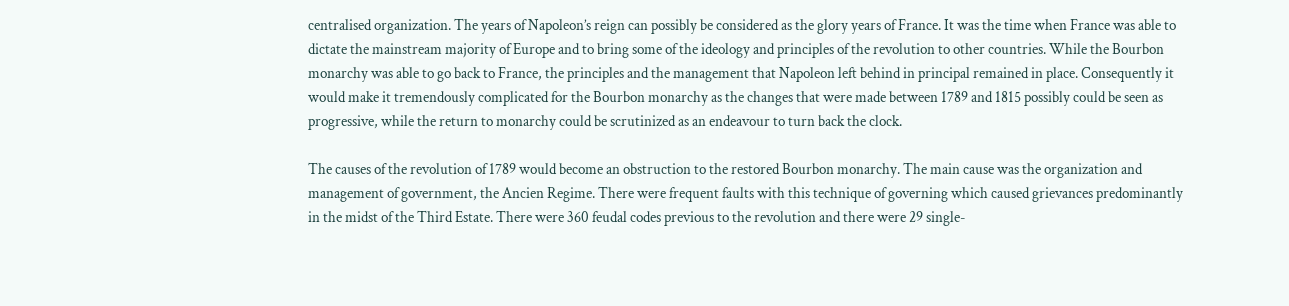centralised organization. The years of Napoleon’s reign can possibly be considered as the glory years of France. It was the time when France was able to dictate the mainstream majority of Europe and to bring some of the ideology and principles of the revolution to other countries. While the Bourbon monarchy was able to go back to France, the principles and the management that Napoleon left behind in principal remained in place. Consequently it would make it tremendously complicated for the Bourbon monarchy as the changes that were made between 1789 and 1815 possibly could be seen as progressive, while the return to monarchy could be scrutinized as an endeavour to turn back the clock.

The causes of the revolution of 1789 would become an obstruction to the restored Bourbon monarchy. The main cause was the organization and management of government, the Ancien Regime. There were frequent faults with this technique of governing which caused grievances predominantly in the midst of the Third Estate. There were 360 feudal codes previous to the revolution and there were 29 single-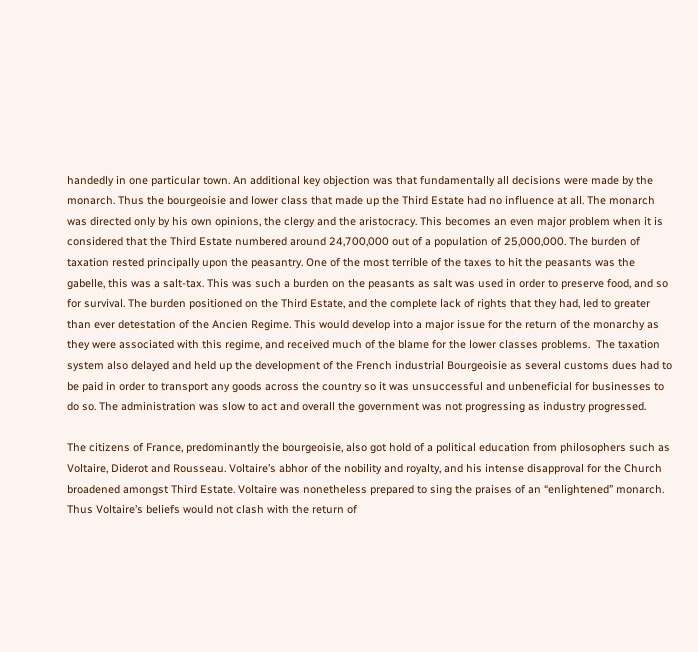handedly in one particular town. An additional key objection was that fundamentally all decisions were made by the monarch. Thus the bourgeoisie and lower class that made up the Third Estate had no influence at all. The monarch was directed only by his own opinions, the clergy and the aristocracy. This becomes an even major problem when it is considered that the Third Estate numbered around 24,700,000 out of a population of 25,000,000. The burden of taxation rested principally upon the peasantry. One of the most terrible of the taxes to hit the peasants was the gabelle, this was a salt-tax. This was such a burden on the peasants as salt was used in order to preserve food, and so for survival. The burden positioned on the Third Estate, and the complete lack of rights that they had, led to greater than ever detestation of the Ancien Regime. This would develop into a major issue for the return of the monarchy as they were associated with this regime, and received much of the blame for the lower classes problems.  The taxation system also delayed and held up the development of the French industrial Bourgeoisie as several customs dues had to be paid in order to transport any goods across the country so it was unsuccessful and unbeneficial for businesses to do so. The administration was slow to act and overall the government was not progressing as industry progressed.

The citizens of France, predominantly the bourgeoisie, also got hold of a political education from philosophers such as Voltaire, Diderot and Rousseau. Voltaire’s abhor of the nobility and royalty, and his intense disapproval for the Church broadened amongst Third Estate. Voltaire was nonetheless prepared to sing the praises of an “enlightened” monarch. Thus Voltaire’s beliefs would not clash with the return of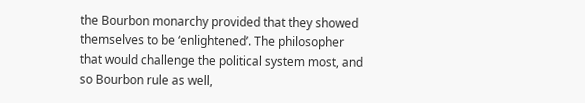the Bourbon monarchy provided that they showed themselves to be ‘enlightened’. The philosopher that would challenge the political system most, and so Bourbon rule as well,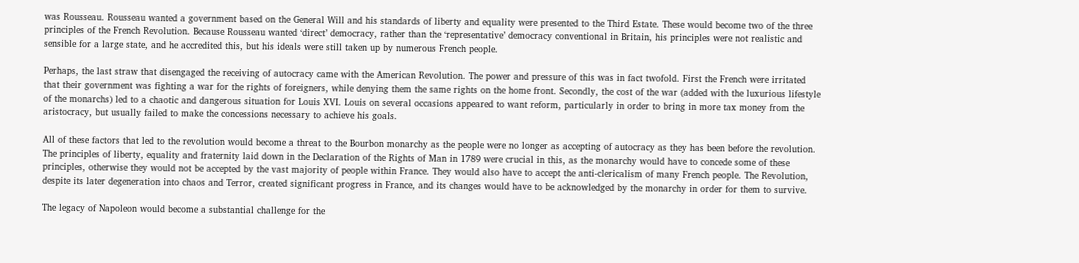was Rousseau. Rousseau wanted a government based on the General Will and his standards of liberty and equality were presented to the Third Estate. These would become two of the three principles of the French Revolution. Because Rousseau wanted ‘direct’ democracy, rather than the ‘representative’ democracy conventional in Britain, his principles were not realistic and sensible for a large state, and he accredited this, but his ideals were still taken up by numerous French people.

Perhaps, the last straw that disengaged the receiving of autocracy came with the American Revolution. The power and pressure of this was in fact twofold. First the French were irritated that their government was fighting a war for the rights of foreigners, while denying them the same rights on the home front. Secondly, the cost of the war (added with the luxurious lifestyle of the monarchs) led to a chaotic and dangerous situation for Louis XVI. Louis on several occasions appeared to want reform, particularly in order to bring in more tax money from the aristocracy, but usually failed to make the concessions necessary to achieve his goals.

All of these factors that led to the revolution would become a threat to the Bourbon monarchy as the people were no longer as accepting of autocracy as they has been before the revolution. The principles of liberty, equality and fraternity laid down in the Declaration of the Rights of Man in 1789 were crucial in this, as the monarchy would have to concede some of these principles, otherwise they would not be accepted by the vast majority of people within France. They would also have to accept the anti-clericalism of many French people. The Revolution, despite its later degeneration into chaos and Terror, created significant progress in France, and its changes would have to be acknowledged by the monarchy in order for them to survive.

The legacy of Napoleon would become a substantial challenge for the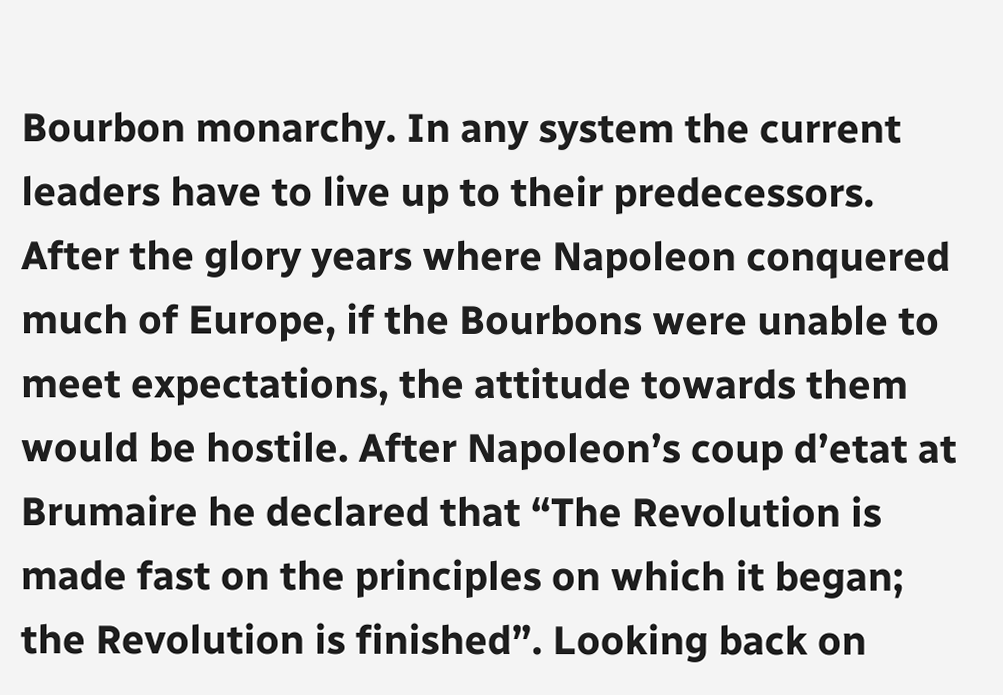Bourbon monarchy. In any system the current leaders have to live up to their predecessors. After the glory years where Napoleon conquered much of Europe, if the Bourbons were unable to meet expectations, the attitude towards them would be hostile. After Napoleon’s coup d’etat at Brumaire he declared that “The Revolution is made fast on the principles on which it began; the Revolution is finished”. Looking back on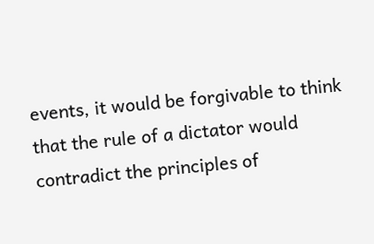events, it would be forgivable to think that the rule of a dictator would contradict the principles of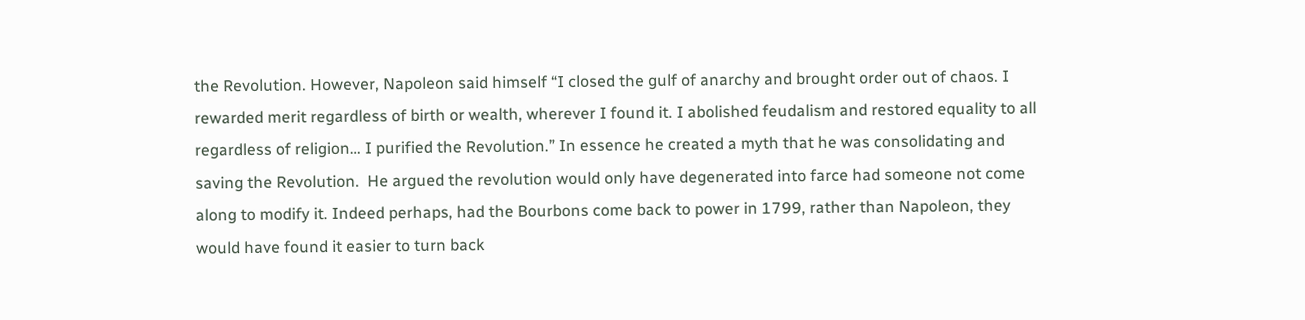the Revolution. However, Napoleon said himself “I closed the gulf of anarchy and brought order out of chaos. I rewarded merit regardless of birth or wealth, wherever I found it. I abolished feudalism and restored equality to all regardless of religion… I purified the Revolution.” In essence he created a myth that he was consolidating and saving the Revolution.  He argued the revolution would only have degenerated into farce had someone not come along to modify it. Indeed perhaps, had the Bourbons come back to power in 1799, rather than Napoleon, they would have found it easier to turn back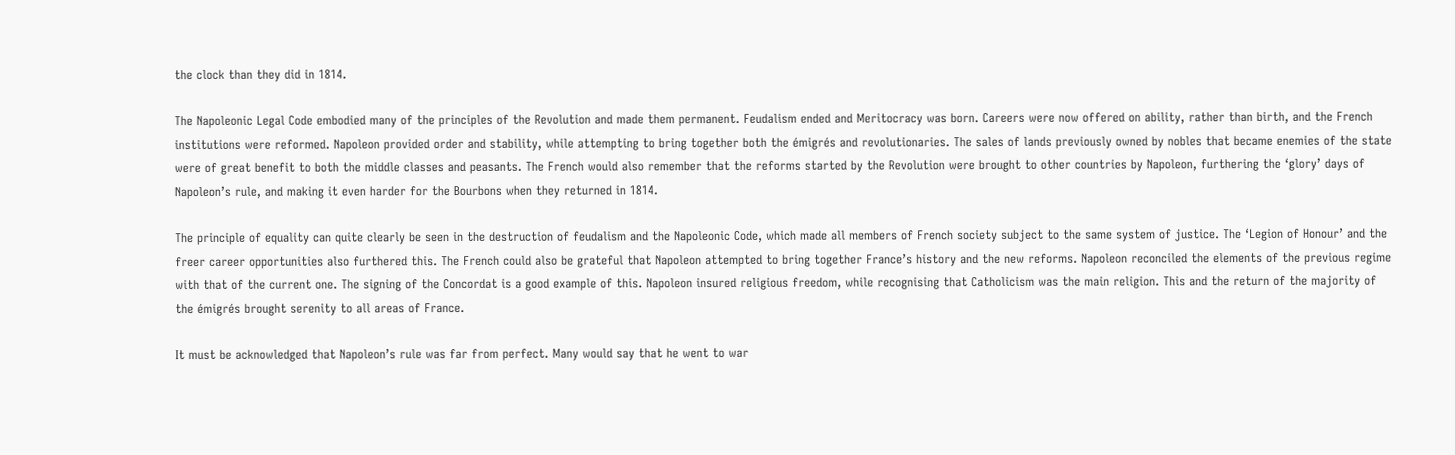the clock than they did in 1814.

The Napoleonic Legal Code embodied many of the principles of the Revolution and made them permanent. Feudalism ended and Meritocracy was born. Careers were now offered on ability, rather than birth, and the French institutions were reformed. Napoleon provided order and stability, while attempting to bring together both the émigrés and revolutionaries. The sales of lands previously owned by nobles that became enemies of the state were of great benefit to both the middle classes and peasants. The French would also remember that the reforms started by the Revolution were brought to other countries by Napoleon, furthering the ‘glory’ days of Napoleon’s rule, and making it even harder for the Bourbons when they returned in 1814.

The principle of equality can quite clearly be seen in the destruction of feudalism and the Napoleonic Code, which made all members of French society subject to the same system of justice. The ‘Legion of Honour’ and the freer career opportunities also furthered this. The French could also be grateful that Napoleon attempted to bring together France’s history and the new reforms. Napoleon reconciled the elements of the previous regime with that of the current one. The signing of the Concordat is a good example of this. Napoleon insured religious freedom, while recognising that Catholicism was the main religion. This and the return of the majority of the émigrés brought serenity to all areas of France.

It must be acknowledged that Napoleon’s rule was far from perfect. Many would say that he went to war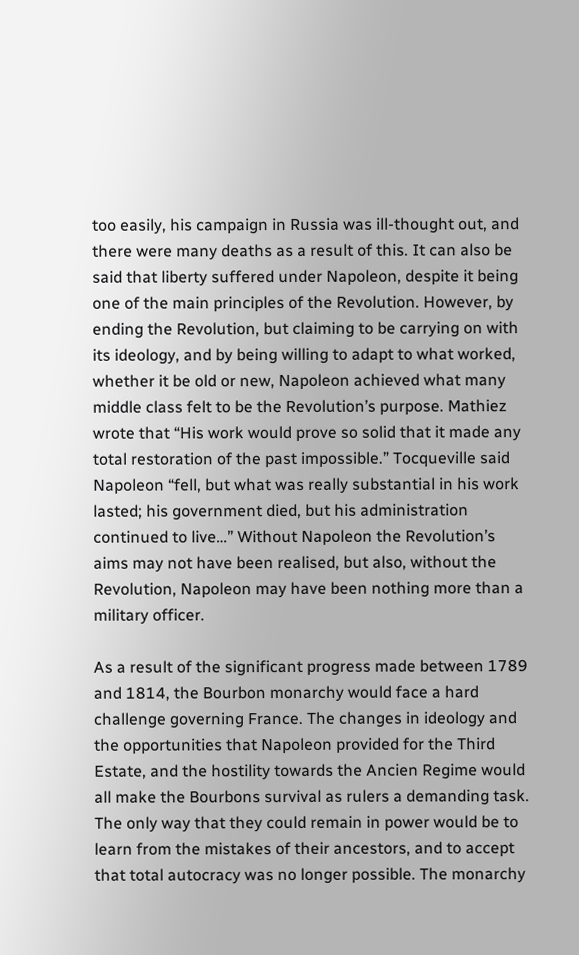too easily, his campaign in Russia was ill-thought out, and there were many deaths as a result of this. It can also be said that liberty suffered under Napoleon, despite it being one of the main principles of the Revolution. However, by ending the Revolution, but claiming to be carrying on with its ideology, and by being willing to adapt to what worked, whether it be old or new, Napoleon achieved what many middle class felt to be the Revolution’s purpose. Mathiez wrote that “His work would prove so solid that it made any total restoration of the past impossible.” Tocqueville said Napoleon “fell, but what was really substantial in his work lasted; his government died, but his administration continued to live…” Without Napoleon the Revolution’s aims may not have been realised, but also, without the Revolution, Napoleon may have been nothing more than a military officer.

As a result of the significant progress made between 1789 and 1814, the Bourbon monarchy would face a hard challenge governing France. The changes in ideology and the opportunities that Napoleon provided for the Third Estate, and the hostility towards the Ancien Regime would all make the Bourbons survival as rulers a demanding task. The only way that they could remain in power would be to learn from the mistakes of their ancestors, and to accept that total autocracy was no longer possible. The monarchy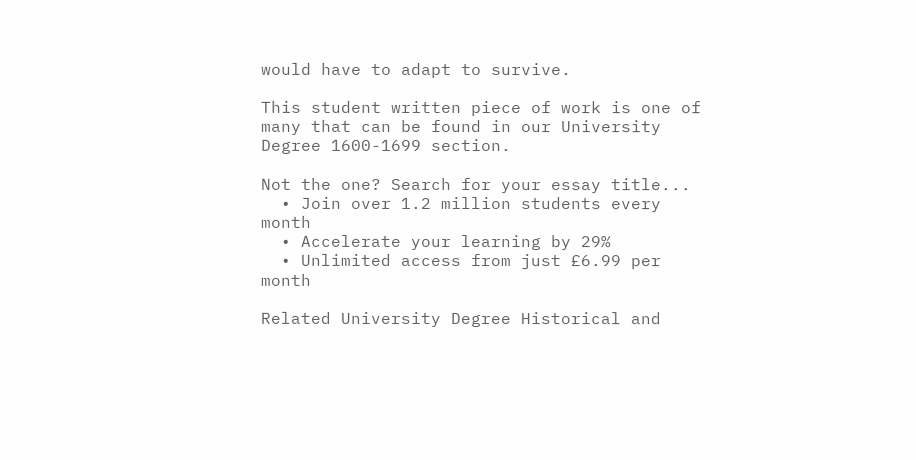would have to adapt to survive.

This student written piece of work is one of many that can be found in our University Degree 1600-1699 section.

Not the one? Search for your essay title...
  • Join over 1.2 million students every month
  • Accelerate your learning by 29%
  • Unlimited access from just £6.99 per month

Related University Degree Historical and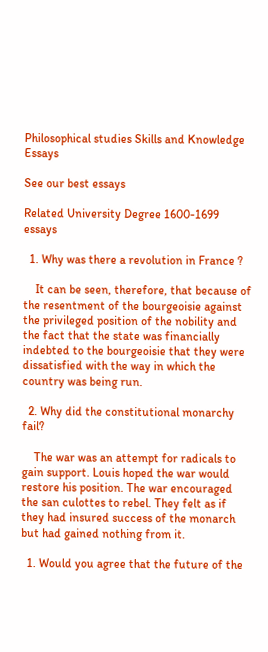Philosophical studies Skills and Knowledge Essays

See our best essays

Related University Degree 1600-1699 essays

  1. Why was there a revolution in France ?

    It can be seen, therefore, that because of the resentment of the bourgeoisie against the privileged position of the nobility and the fact that the state was financially indebted to the bourgeoisie that they were dissatisfied with the way in which the country was being run.

  2. Why did the constitutional monarchy fail?

    The war was an attempt for radicals to gain support. Louis hoped the war would restore his position. The war encouraged the san culottes to rebel. They felt as if they had insured success of the monarch but had gained nothing from it.

  1. Would you agree that the future of the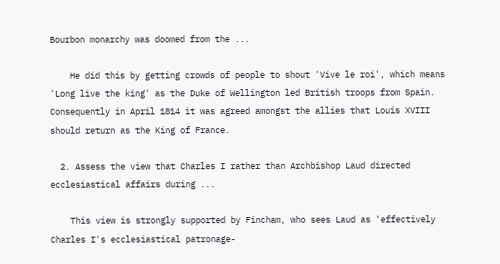Bourbon monarchy was doomed from the ...

    He did this by getting crowds of people to shout 'Vive le roi', which means 'Long live the king' as the Duke of Wellington led British troops from Spain. Consequently in April 1814 it was agreed amongst the allies that Louis XVIII should return as the King of France.

  2. Assess the view that Charles I rather than Archbishop Laud directed ecclesiastical affairs during ...

    This view is strongly supported by Fincham, who sees Laud as 'effectively Charles I's ecclesiastical patronage-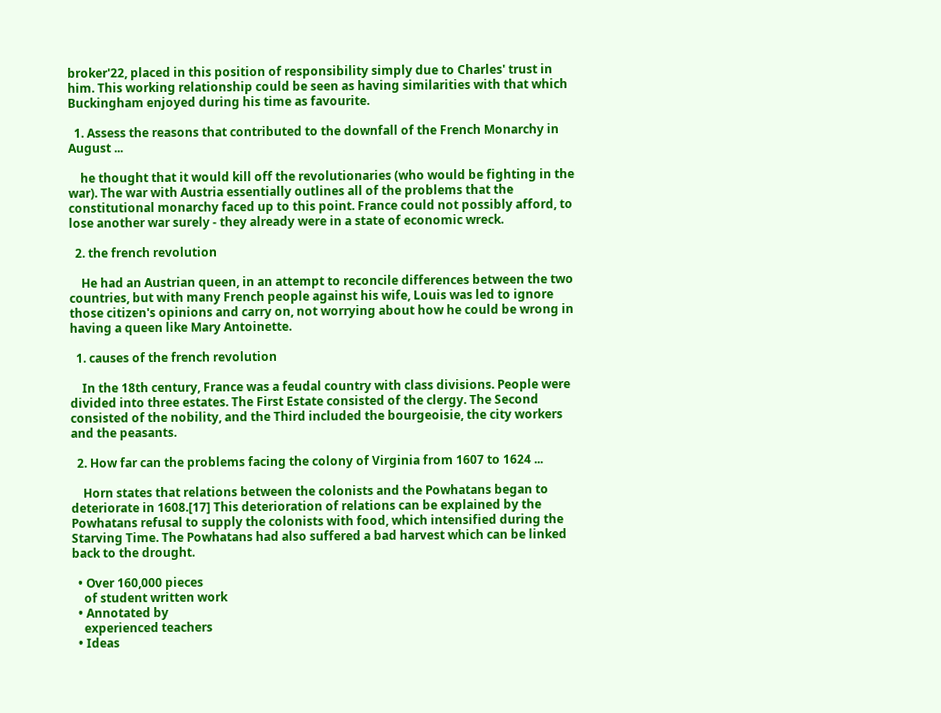broker'22, placed in this position of responsibility simply due to Charles' trust in him. This working relationship could be seen as having similarities with that which Buckingham enjoyed during his time as favourite.

  1. Assess the reasons that contributed to the downfall of the French Monarchy in August ...

    he thought that it would kill off the revolutionaries (who would be fighting in the war). The war with Austria essentially outlines all of the problems that the constitutional monarchy faced up to this point. France could not possibly afford, to lose another war surely - they already were in a state of economic wreck.

  2. the french revolution

    He had an Austrian queen, in an attempt to reconcile differences between the two countries, but with many French people against his wife, Louis was led to ignore those citizen's opinions and carry on, not worrying about how he could be wrong in having a queen like Mary Antoinette.

  1. causes of the french revolution

    In the 18th century, France was a feudal country with class divisions. People were divided into three estates. The First Estate consisted of the clergy. The Second consisted of the nobility, and the Third included the bourgeoisie, the city workers and the peasants.

  2. How far can the problems facing the colony of Virginia from 1607 to 1624 ...

    Horn states that relations between the colonists and the Powhatans began to deteriorate in 1608.[17] This deterioration of relations can be explained by the Powhatans refusal to supply the colonists with food, which intensified during the Starving Time. The Powhatans had also suffered a bad harvest which can be linked back to the drought.

  • Over 160,000 pieces
    of student written work
  • Annotated by
    experienced teachers
  • Ideas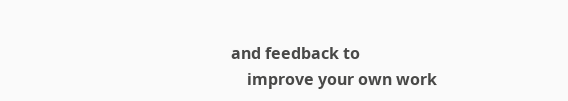and feedback to
    improve your own work